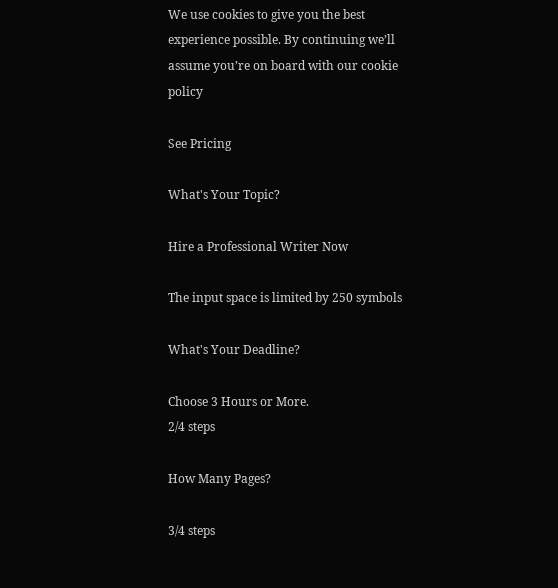We use cookies to give you the best experience possible. By continuing we’ll assume you’re on board with our cookie policy

See Pricing

What's Your Topic?

Hire a Professional Writer Now

The input space is limited by 250 symbols

What's Your Deadline?

Choose 3 Hours or More.
2/4 steps

How Many Pages?

3/4 steps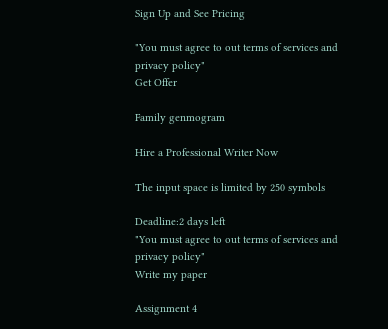Sign Up and See Pricing

"You must agree to out terms of services and privacy policy"
Get Offer

Family genmogram

Hire a Professional Writer Now

The input space is limited by 250 symbols

Deadline:2 days left
"You must agree to out terms of services and privacy policy"
Write my paper

Assignment 4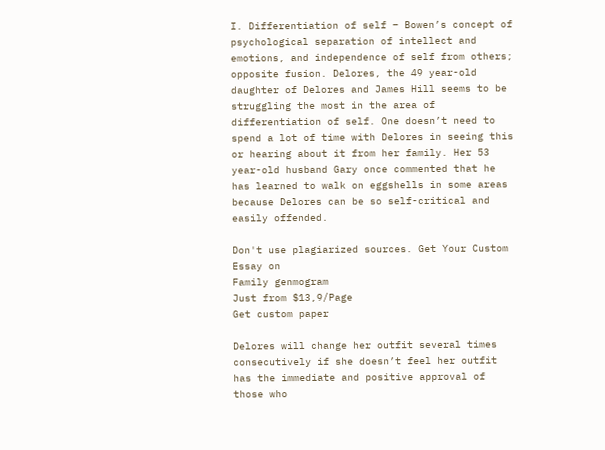I. Differentiation of self – Bowen’s concept of psychological separation of intellect and emotions, and independence of self from others; opposite fusion. Delores, the 49 year-old daughter of Delores and James Hill seems to be struggling the most in the area of differentiation of self. One doesn’t need to spend a lot of time with Delores in seeing this or hearing about it from her family. Her 53 year-old husband Gary once commented that he has learned to walk on eggshells in some areas because Delores can be so self-critical and easily offended.

Don't use plagiarized sources. Get Your Custom Essay on
Family genmogram
Just from $13,9/Page
Get custom paper

Delores will change her outfit several times consecutively if she doesn’t feel her outfit has the immediate and positive approval of those who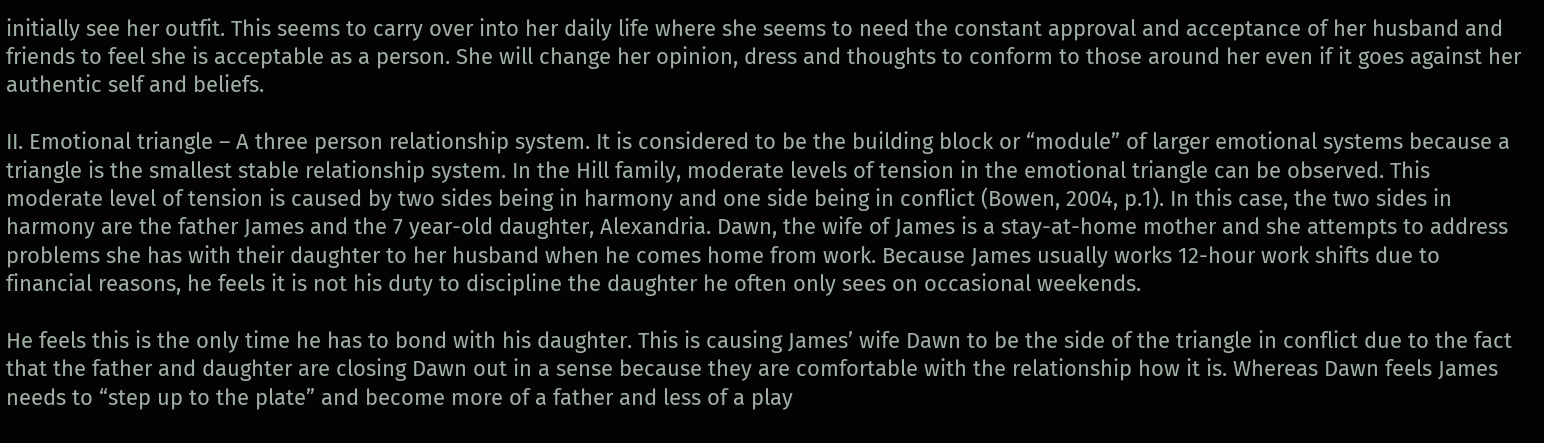initially see her outfit. This seems to carry over into her daily life where she seems to need the constant approval and acceptance of her husband and friends to feel she is acceptable as a person. She will change her opinion, dress and thoughts to conform to those around her even if it goes against her authentic self and beliefs.

II. Emotional triangle – A three person relationship system. It is considered to be the building block or “module” of larger emotional systems because a triangle is the smallest stable relationship system. In the Hill family, moderate levels of tension in the emotional triangle can be observed. This moderate level of tension is caused by two sides being in harmony and one side being in conflict (Bowen, 2004, p.1). In this case, the two sides in harmony are the father James and the 7 year-old daughter, Alexandria. Dawn, the wife of James is a stay-at-home mother and she attempts to address problems she has with their daughter to her husband when he comes home from work. Because James usually works 12-hour work shifts due to financial reasons, he feels it is not his duty to discipline the daughter he often only sees on occasional weekends.

He feels this is the only time he has to bond with his daughter. This is causing James’ wife Dawn to be the side of the triangle in conflict due to the fact that the father and daughter are closing Dawn out in a sense because they are comfortable with the relationship how it is. Whereas Dawn feels James needs to “step up to the plate” and become more of a father and less of a play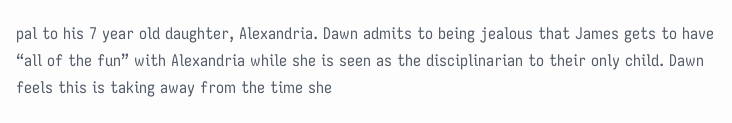pal to his 7 year old daughter, Alexandria. Dawn admits to being jealous that James gets to have “all of the fun” with Alexandria while she is seen as the disciplinarian to their only child. Dawn feels this is taking away from the time she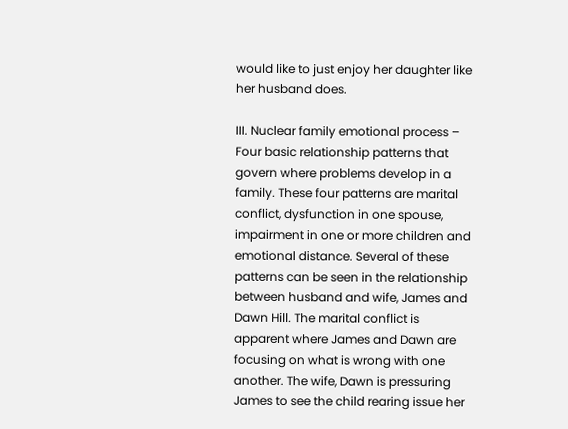would like to just enjoy her daughter like her husband does.

III. Nuclear family emotional process – Four basic relationship patterns that govern where problems develop in a family. These four patterns are marital conflict, dysfunction in one spouse, impairment in one or more children and emotional distance. Several of these patterns can be seen in the relationship between husband and wife, James and Dawn Hill. The marital conflict is apparent where James and Dawn are focusing on what is wrong with one another. The wife, Dawn is pressuring James to see the child rearing issue her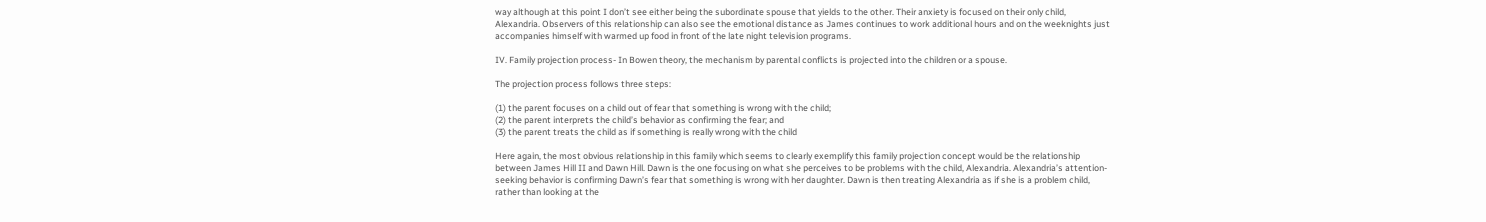way although at this point I don’t see either being the subordinate spouse that yields to the other. Their anxiety is focused on their only child, Alexandria. Observers of this relationship can also see the emotional distance as James continues to work additional hours and on the weeknights just accompanies himself with warmed up food in front of the late night television programs.

IV. Family projection process- In Bowen theory, the mechanism by parental conflicts is projected into the children or a spouse.

The projection process follows three steps:

(1) the parent focuses on a child out of fear that something is wrong with the child;
(2) the parent interprets the child’s behavior as confirming the fear; and
(3) the parent treats the child as if something is really wrong with the child

Here again, the most obvious relationship in this family which seems to clearly exemplify this family projection concept would be the relationship between James Hill II and Dawn Hill. Dawn is the one focusing on what she perceives to be problems with the child, Alexandria. Alexandria’s attention-seeking behavior is confirming Dawn’s fear that something is wrong with her daughter. Dawn is then treating Alexandria as if she is a problem child, rather than looking at the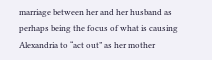marriage between her and her husband as perhaps being the focus of what is causing Alexandria to “act out” as her mother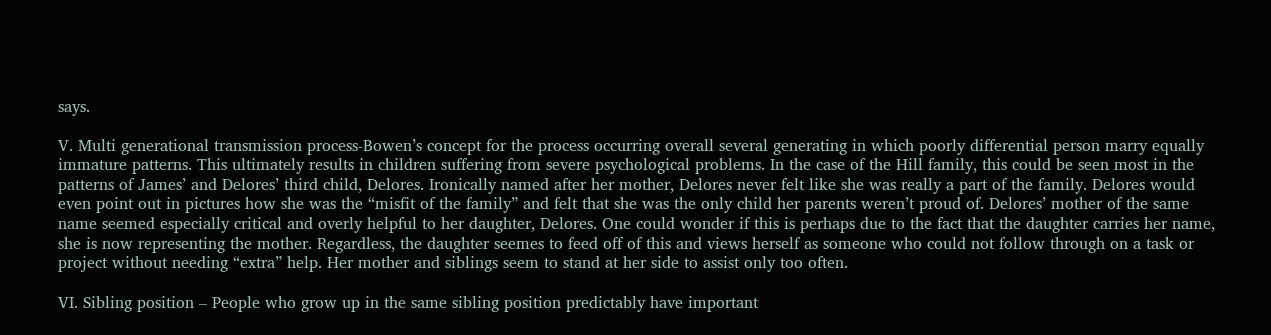says.

V. Multi generational transmission process-Bowen’s concept for the process occurring overall several generating in which poorly differential person marry equally immature patterns. This ultimately results in children suffering from severe psychological problems. In the case of the Hill family, this could be seen most in the patterns of James’ and Delores’ third child, Delores. Ironically named after her mother, Delores never felt like she was really a part of the family. Delores would even point out in pictures how she was the “misfit of the family” and felt that she was the only child her parents weren’t proud of. Delores’ mother of the same name seemed especially critical and overly helpful to her daughter, Delores. One could wonder if this is perhaps due to the fact that the daughter carries her name, she is now representing the mother. Regardless, the daughter seemes to feed off of this and views herself as someone who could not follow through on a task or project without needing “extra” help. Her mother and siblings seem to stand at her side to assist only too often.

VI. Sibling position – People who grow up in the same sibling position predictably have important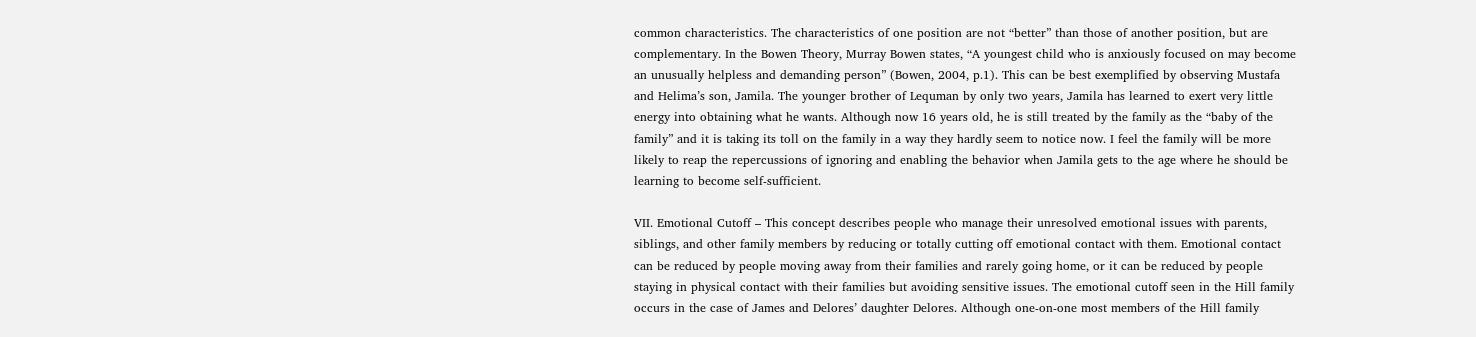common characteristics. The characteristics of one position are not “better” than those of another position, but are complementary. In the Bowen Theory, Murray Bowen states, “A youngest child who is anxiously focused on may become an unusually helpless and demanding person” (Bowen, 2004, p.1). This can be best exemplified by observing Mustafa and Helima’s son, Jamila. The younger brother of Lequman by only two years, Jamila has learned to exert very little energy into obtaining what he wants. Although now 16 years old, he is still treated by the family as the “baby of the family” and it is taking its toll on the family in a way they hardly seem to notice now. I feel the family will be more likely to reap the repercussions of ignoring and enabling the behavior when Jamila gets to the age where he should be learning to become self-sufficient.

VII. Emotional Cutoff – This concept describes people who manage their unresolved emotional issues with parents, siblings, and other family members by reducing or totally cutting off emotional contact with them. Emotional contact can be reduced by people moving away from their families and rarely going home, or it can be reduced by people staying in physical contact with their families but avoiding sensitive issues. The emotional cutoff seen in the Hill family occurs in the case of James and Delores’ daughter Delores. Although one-on-one most members of the Hill family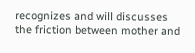recognizes and will discusses the friction between mother and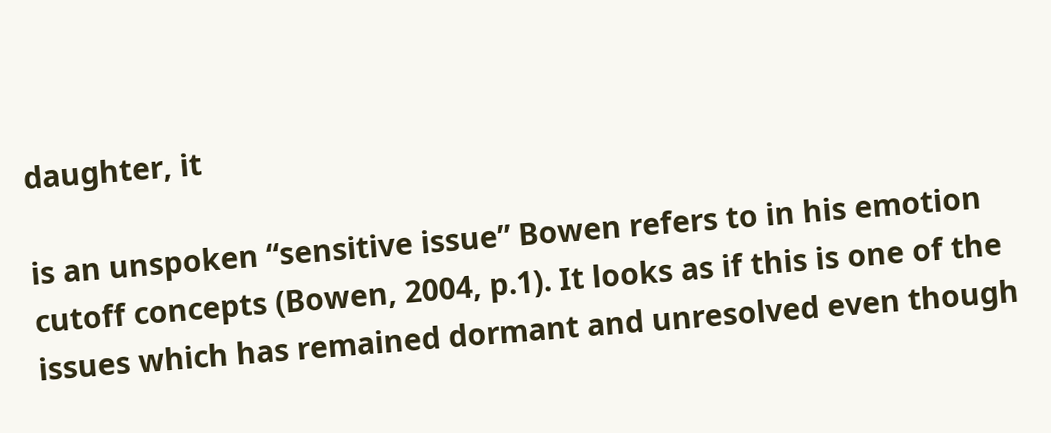daughter, it

is an unspoken “sensitive issue” Bowen refers to in his emotion cutoff concepts (Bowen, 2004, p.1). It looks as if this is one of the issues which has remained dormant and unresolved even though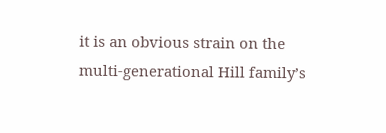it is an obvious strain on the multi-generational Hill family’s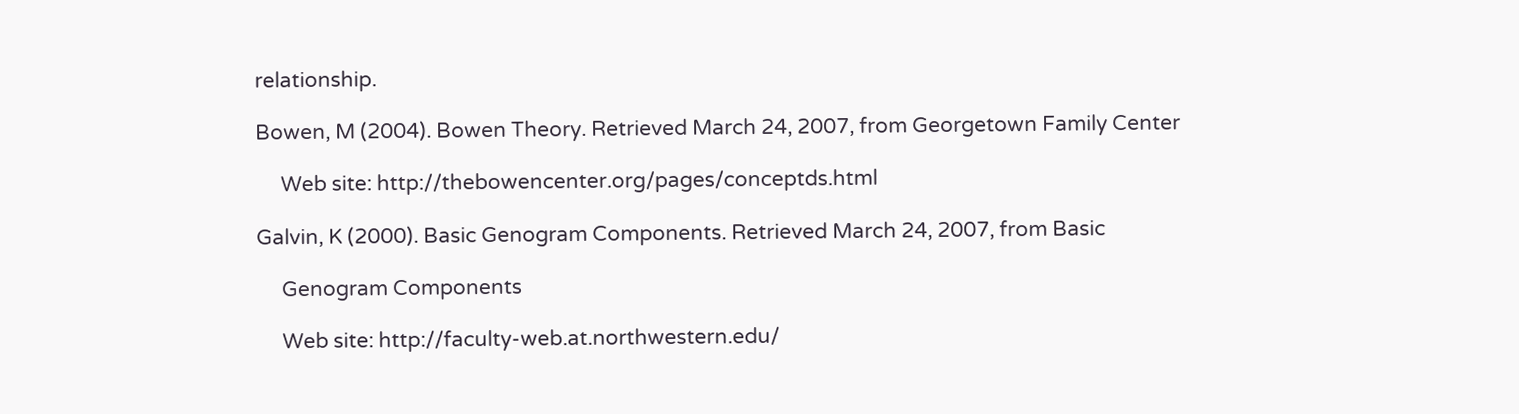relationship.

Bowen, M (2004). Bowen Theory. Retrieved March 24, 2007, from Georgetown Family Center

     Web site: http://thebowencenter.org/pages/conceptds.html

Galvin, K (2000). Basic Genogram Components. Retrieved March 24, 2007, from Basic

     Genogram Components

     Web site: http://faculty-web.at.northwestern.edu/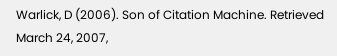Warlick, D (2006). Son of Citation Machine. Retrieved March 24, 2007,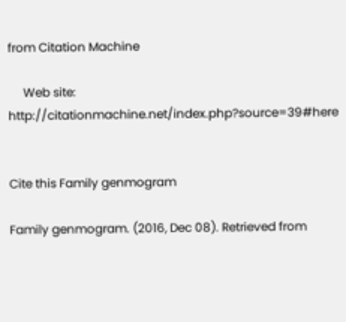from Citation Machine

     Web site:  http://citationmachine.net/index.php?source=39#here


Cite this Family genmogram

Family genmogram. (2016, Dec 08). Retrieved from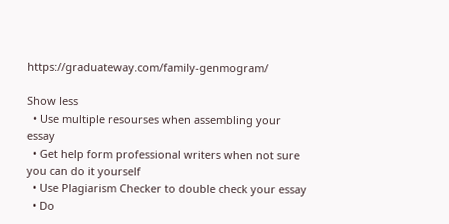https://graduateway.com/family-genmogram/

Show less
  • Use multiple resourses when assembling your essay
  • Get help form professional writers when not sure you can do it yourself
  • Use Plagiarism Checker to double check your essay
  • Do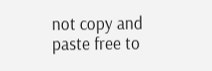not copy and paste free to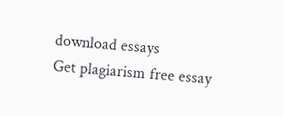download essays
Get plagiarism free essay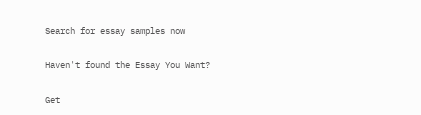Search for essay samples now

Haven't found the Essay You Want?

Get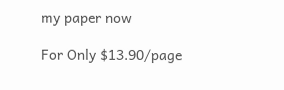my paper now

For Only $13.90/page